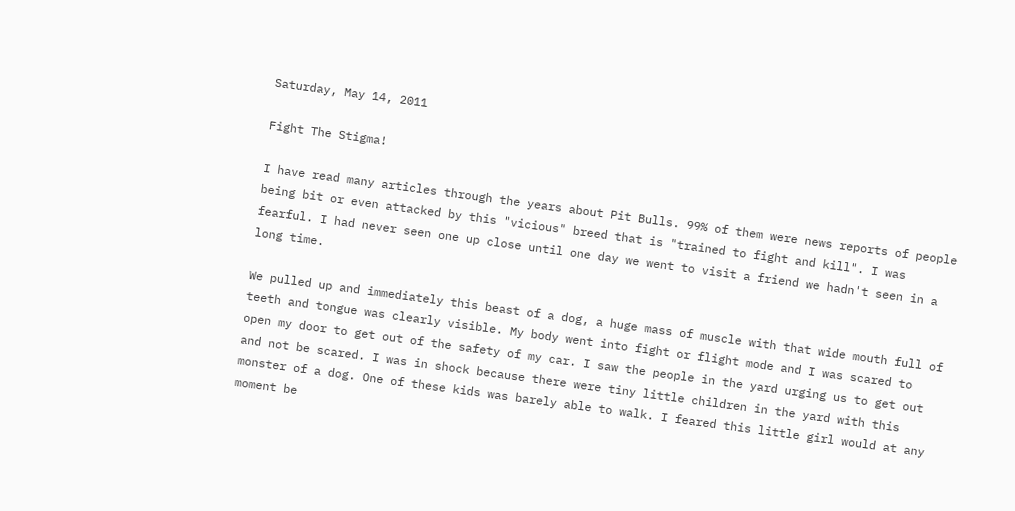Saturday, May 14, 2011

Fight The Stigma!

I have read many articles through the years about Pit Bulls. 99% of them were news reports of people being bit or even attacked by this "vicious" breed that is "trained to fight and kill". I was fearful. I had never seen one up close until one day we went to visit a friend we hadn't seen in a long time.

We pulled up and immediately this beast of a dog, a huge mass of muscle with that wide mouth full of teeth and tongue was clearly visible. My body went into fight or flight mode and I was scared to open my door to get out of the safety of my car. I saw the people in the yard urging us to get out and not be scared. I was in shock because there were tiny little children in the yard with this monster of a dog. One of these kids was barely able to walk. I feared this little girl would at any moment be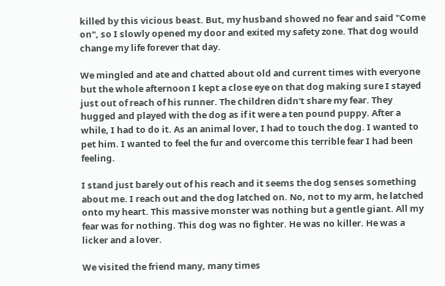killed by this vicious beast. But, my husband showed no fear and said "Come on", so I slowly opened my door and exited my safety zone. That dog would change my life forever that day.

We mingled and ate and chatted about old and current times with everyone but the whole afternoon I kept a close eye on that dog making sure I stayed just out of reach of his runner. The children didn't share my fear. They hugged and played with the dog as if it were a ten pound puppy. After a while, I had to do it. As an animal lover, I had to touch the dog. I wanted to pet him. I wanted to feel the fur and overcome this terrible fear I had been feeling.

I stand just barely out of his reach and it seems the dog senses something about me. I reach out and the dog latched on. No, not to my arm, he latched onto my heart. This massive monster was nothing but a gentle giant. All my fear was for nothing. This dog was no fighter. He was no killer. He was a licker and a lover.

We visited the friend many, many times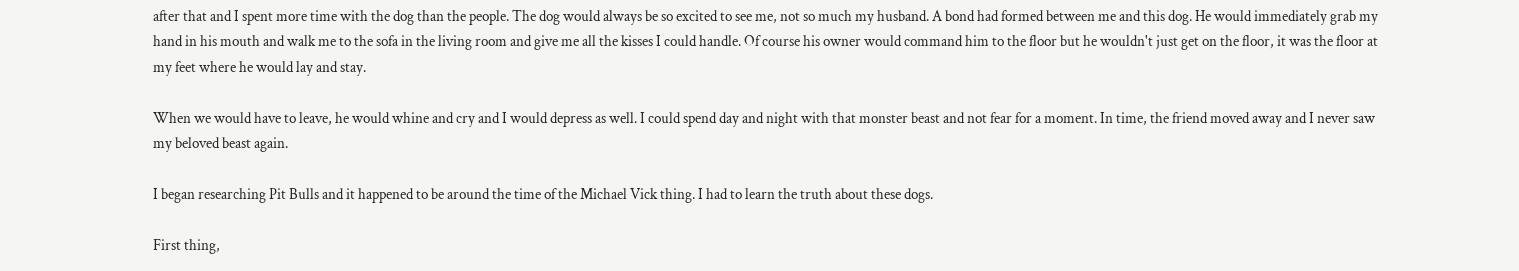after that and I spent more time with the dog than the people. The dog would always be so excited to see me, not so much my husband. A bond had formed between me and this dog. He would immediately grab my hand in his mouth and walk me to the sofa in the living room and give me all the kisses I could handle. Of course his owner would command him to the floor but he wouldn't just get on the floor, it was the floor at my feet where he would lay and stay.

When we would have to leave, he would whine and cry and I would depress as well. I could spend day and night with that monster beast and not fear for a moment. In time, the friend moved away and I never saw my beloved beast again.

I began researching Pit Bulls and it happened to be around the time of the Michael Vick thing. I had to learn the truth about these dogs.

First thing,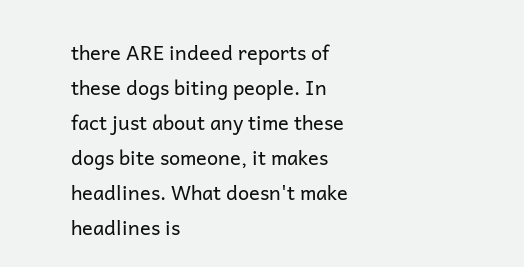there ARE indeed reports of these dogs biting people. In fact just about any time these dogs bite someone, it makes headlines. What doesn't make headlines is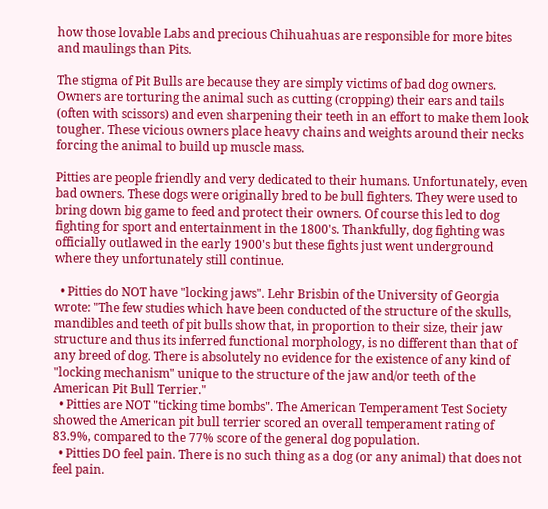how those lovable Labs and precious Chihuahuas are responsible for more bites and maulings than Pits.

The stigma of Pit Bulls are because they are simply victims of bad dog owners. Owners are torturing the animal such as cutting (cropping) their ears and tails (often with scissors) and even sharpening their teeth in an effort to make them look tougher. These vicious owners place heavy chains and weights around their necks forcing the animal to build up muscle mass.

Pitties are people friendly and very dedicated to their humans. Unfortunately, even bad owners. These dogs were originally bred to be bull fighters. They were used to bring down big game to feed and protect their owners. Of course this led to dog fighting for sport and entertainment in the 1800's. Thankfully, dog fighting was officially outlawed in the early 1900's but these fights just went underground where they unfortunately still continue.

  • Pitties do NOT have "locking jaws". Lehr Brisbin of the University of Georgia wrote: "The few studies which have been conducted of the structure of the skulls, mandibles and teeth of pit bulls show that, in proportion to their size, their jaw structure and thus its inferred functional morphology, is no different than that of any breed of dog. There is absolutely no evidence for the existence of any kind of "locking mechanism" unique to the structure of the jaw and/or teeth of the American Pit Bull Terrier."
  • Pitties are NOT "ticking time bombs". The American Temperament Test Society showed the American pit bull terrier scored an overall temperament rating of 83.9%, compared to the 77% score of the general dog population.
  • Pitties DO feel pain. There is no such thing as a dog (or any animal) that does not feel pain.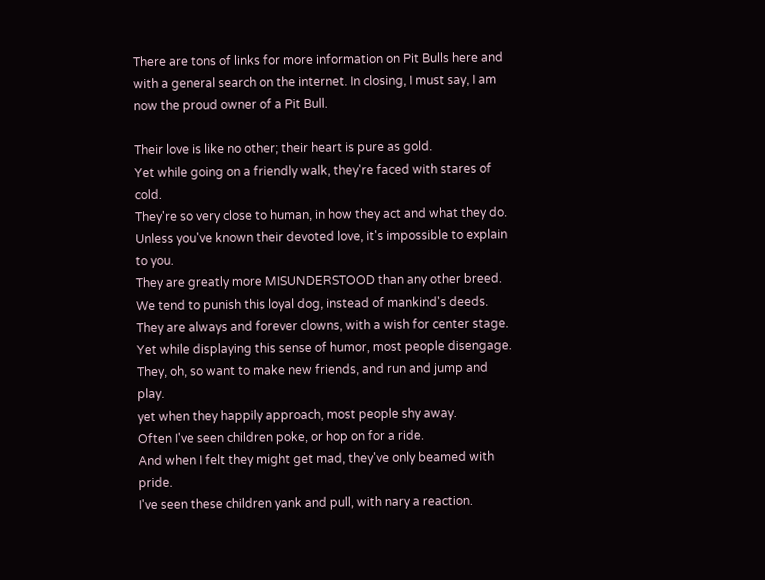There are tons of links for more information on Pit Bulls here and with a general search on the internet. In closing, I must say, I am now the proud owner of a Pit Bull.

Their love is like no other; their heart is pure as gold.
Yet while going on a friendly walk, they're faced with stares of cold.
They're so very close to human, in how they act and what they do.
Unless you've known their devoted love, it's impossible to explain to you.
They are greatly more MISUNDERSTOOD than any other breed.
We tend to punish this loyal dog, instead of mankind's deeds.
They are always and forever clowns, with a wish for center stage.
Yet while displaying this sense of humor, most people disengage.
They, oh, so want to make new friends, and run and jump and play.
yet when they happily approach, most people shy away.
Often I've seen children poke, or hop on for a ride.
And when I felt they might get mad, they've only beamed with pride.
I've seen these children yank and pull, with nary a reaction.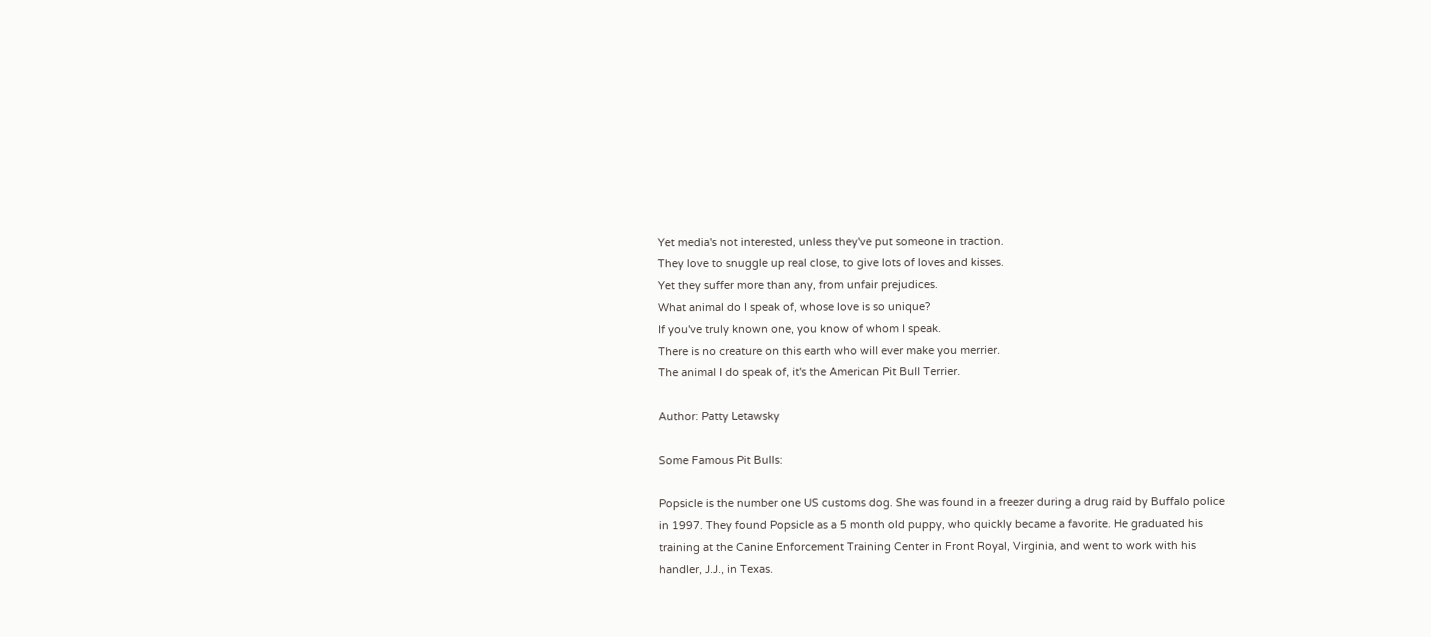Yet media's not interested, unless they've put someone in traction.
They love to snuggle up real close, to give lots of loves and kisses.
Yet they suffer more than any, from unfair prejudices.
What animal do I speak of, whose love is so unique?
If you've truly known one, you know of whom I speak.
There is no creature on this earth who will ever make you merrier.
The animal I do speak of, it's the American Pit Bull Terrier.

Author: Patty Letawsky

Some Famous Pit Bulls:

Popsicle is the number one US customs dog. She was found in a freezer during a drug raid by Buffalo police in 1997. They found Popsicle as a 5 month old puppy, who quickly became a favorite. He graduated his training at the Canine Enforcement Training Center in Front Royal, Virginia, and went to work with his handler, J.J., in Texas.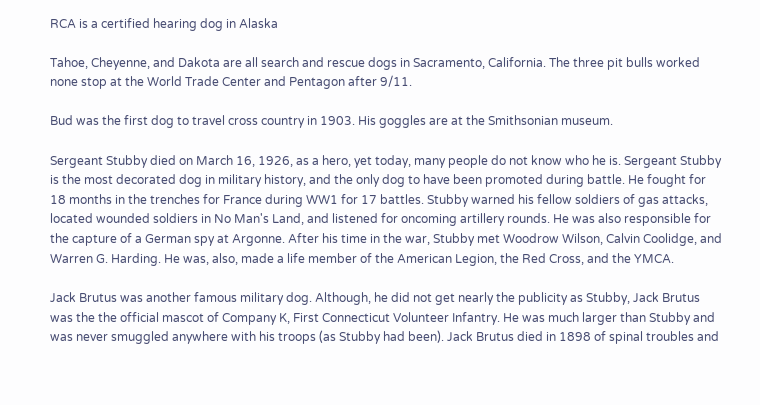RCA is a certified hearing dog in Alaska

Tahoe, Cheyenne, and Dakota are all search and rescue dogs in Sacramento, California. The three pit bulls worked none stop at the World Trade Center and Pentagon after 9/11.

Bud was the first dog to travel cross country in 1903. His goggles are at the Smithsonian museum.

Sergeant Stubby died on March 16, 1926, as a hero, yet today, many people do not know who he is. Sergeant Stubby is the most decorated dog in military history, and the only dog to have been promoted during battle. He fought for 18 months in the trenches for France during WW1 for 17 battles. Stubby warned his fellow soldiers of gas attacks, located wounded soldiers in No Man's Land, and listened for oncoming artillery rounds. He was also responsible for the capture of a German spy at Argonne. After his time in the war, Stubby met Woodrow Wilson, Calvin Coolidge, and Warren G. Harding. He was, also, made a life member of the American Legion, the Red Cross, and the YMCA.

Jack Brutus was another famous military dog. Although, he did not get nearly the publicity as Stubby, Jack Brutus was the the official mascot of Company K, First Connecticut Volunteer Infantry. He was much larger than Stubby and was never smuggled anywhere with his troops (as Stubby had been). Jack Brutus died in 1898 of spinal troubles and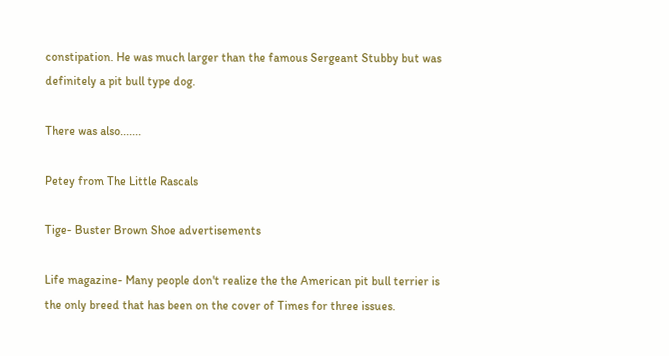constipation. He was much larger than the famous Sergeant Stubby but was definitely a pit bull type dog.

There was also.......

Petey from The Little Rascals

Tige- Buster Brown Shoe advertisements

Life magazine- Many people don't realize the the American pit bull terrier is the only breed that has been on the cover of Times for three issues.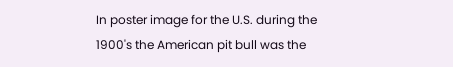In poster image for the U.S. during the 1900's the American pit bull was the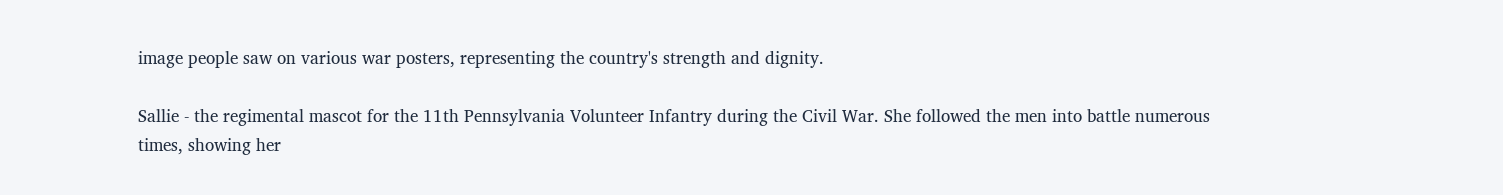image people saw on various war posters, representing the country's strength and dignity.

Sallie - the regimental mascot for the 11th Pennsylvania Volunteer Infantry during the Civil War. She followed the men into battle numerous times, showing her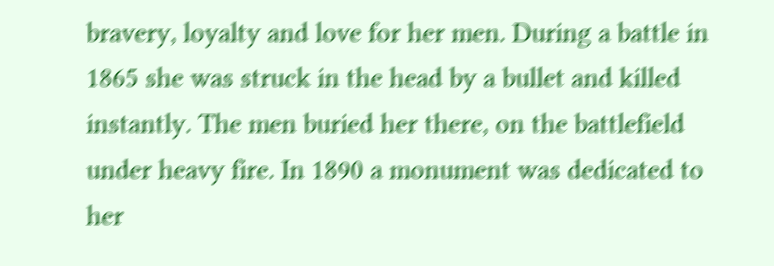bravery, loyalty and love for her men. During a battle in 1865 she was struck in the head by a bullet and killed instantly. The men buried her there, on the battlefield under heavy fire. In 1890 a monument was dedicated to her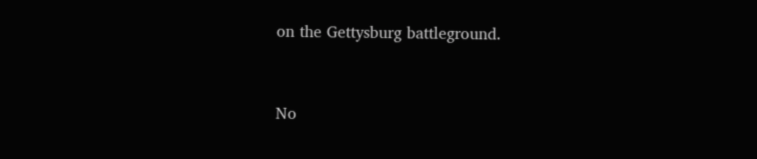on the Gettysburg battleground.


No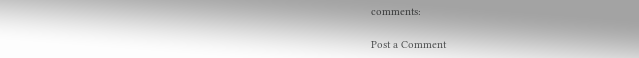comments:

Post a Comment